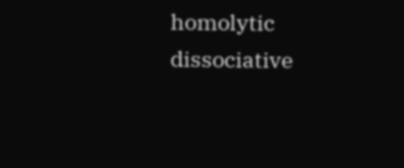homolytic dissociative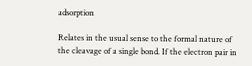adsorption

Relates in the usual sense to the formal nature of the cleavage of a single bond. If the electron pair in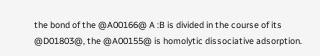the bond of the @A00166@ A :B is divided in the course of its @D01803@, the @A00155@ is homolytic dissociative adsorption.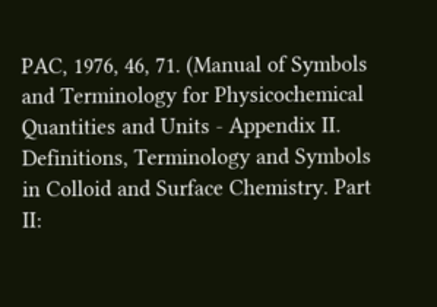PAC, 1976, 46, 71. (Manual of Symbols and Terminology for Physicochemical Quantities and Units - Appendix II. Definitions, Terminology and Symbols in Colloid and Surface Chemistry. Part II: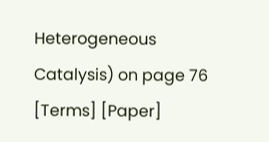Heterogeneous Catalysis) on page 76 [Terms] [Paper]